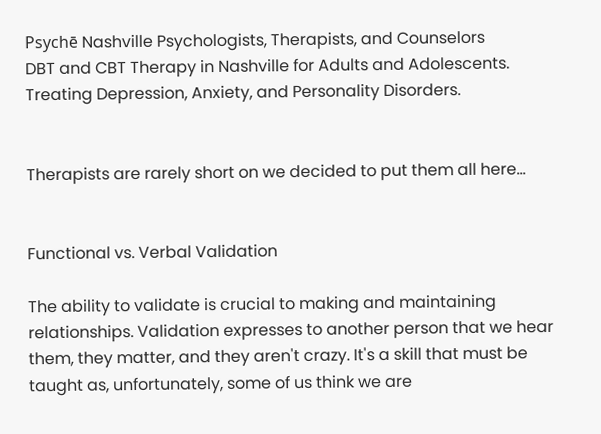Psychē Nashville Psychologists, Therapists, and Counselors
DBT and CBT Therapy in Nashville for Adults and Adolescents. Treating Depression, Anxiety, and Personality Disorders.


Therapists are rarely short on we decided to put them all here...


Functional vs. Verbal Validation

The ability to validate is crucial to making and maintaining relationships. Validation expresses to another person that we hear them, they matter, and they aren't crazy. It's a skill that must be taught as, unfortunately, some of us think we are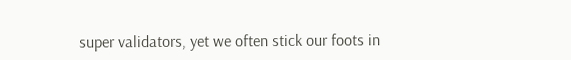super validators, yet we often stick our foots in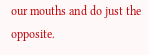our mouths and do just the opposite.